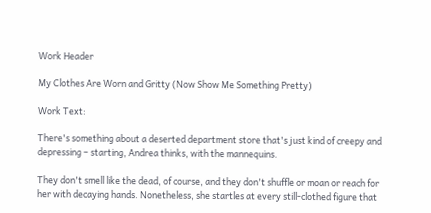Work Header

My Clothes Are Worn and Gritty (Now Show Me Something Pretty)

Work Text:

There's something about a deserted department store that's just kind of creepy and depressing – starting, Andrea thinks, with the mannequins.

They don't smell like the dead, of course, and they don't shuffle or moan or reach for her with decaying hands. Nonetheless, she startles at every still-clothed figure that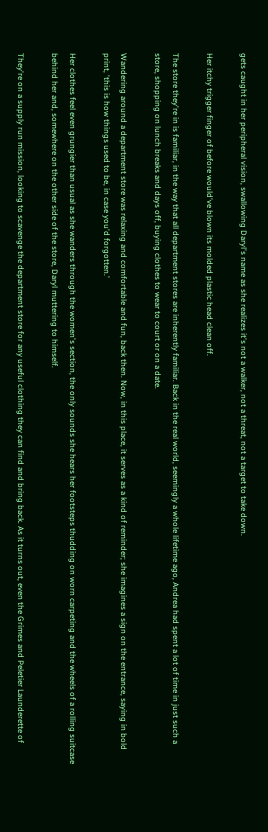gets caught in her peripheral vision, swallowing Daryl's name as she realizes it's not a walker, not a threat, not a target to take down.

Her itchy trigger finger of before would've blown its molded plastic head clean off.

The store they're in is familiar, in the way that all department stores are inherently familiar. Back in the real world, seemingly a whole lifetime ago, Andrea had spent a lot of time in just such a store, shopping on lunch breaks and days off, buying clothes to wear to court or on a date.

Wandering around a department store was relaxing and comfortable and fun, back then. Now, in this place, it serves as a kind of reminder; she imagines a sign on the entrance, saying in bold print, 'this is how things used to be, in case you'd forgotten.'

Her clothes feel even grungier than usual as she wanders through the women's section, the only sounds she hears her footsteps thudding on worn carpeting and the wheels of a rolling suitcase behind her and, somewhere on the other side of the store, Daryl muttering to himself.

They're on a supply run mission, looking to scavenge the department store for any useful clothing they can find and bring back. As it turns out, even the Grimes and Peletier Launderette of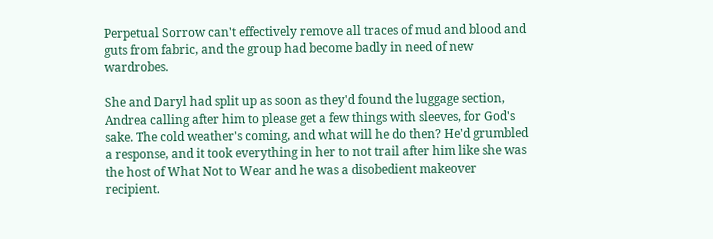Perpetual Sorrow can't effectively remove all traces of mud and blood and guts from fabric, and the group had become badly in need of new wardrobes.

She and Daryl had split up as soon as they'd found the luggage section, Andrea calling after him to please get a few things with sleeves, for God's sake. The cold weather's coming, and what will he do then? He'd grumbled a response, and it took everything in her to not trail after him like she was the host of What Not to Wear and he was a disobedient makeover recipient.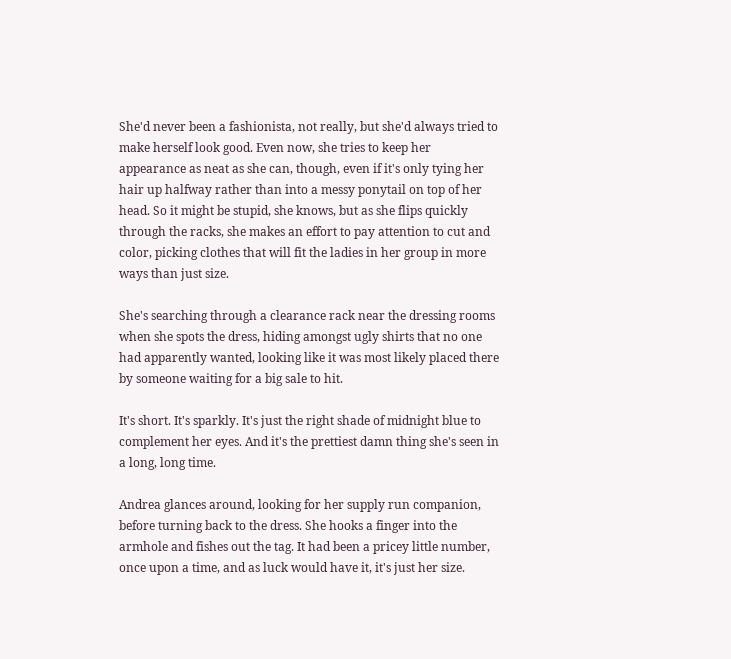She'd never been a fashionista, not really, but she'd always tried to make herself look good. Even now, she tries to keep her appearance as neat as she can, though, even if it's only tying her hair up halfway rather than into a messy ponytail on top of her head. So it might be stupid, she knows, but as she flips quickly through the racks, she makes an effort to pay attention to cut and color, picking clothes that will fit the ladies in her group in more ways than just size.

She's searching through a clearance rack near the dressing rooms when she spots the dress, hiding amongst ugly shirts that no one had apparently wanted, looking like it was most likely placed there by someone waiting for a big sale to hit.

It's short. It's sparkly. It's just the right shade of midnight blue to complement her eyes. And it's the prettiest damn thing she's seen in a long, long time.

Andrea glances around, looking for her supply run companion, before turning back to the dress. She hooks a finger into the armhole and fishes out the tag. It had been a pricey little number, once upon a time, and as luck would have it, it's just her size.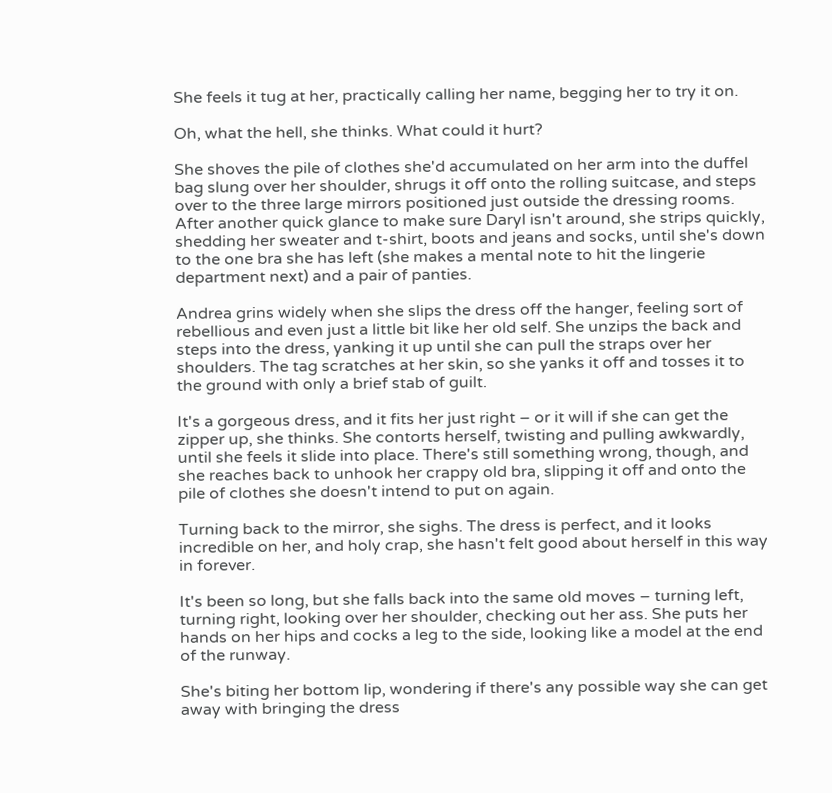She feels it tug at her, practically calling her name, begging her to try it on.

Oh, what the hell, she thinks. What could it hurt?

She shoves the pile of clothes she'd accumulated on her arm into the duffel bag slung over her shoulder, shrugs it off onto the rolling suitcase, and steps over to the three large mirrors positioned just outside the dressing rooms. After another quick glance to make sure Daryl isn't around, she strips quickly, shedding her sweater and t-shirt, boots and jeans and socks, until she's down to the one bra she has left (she makes a mental note to hit the lingerie department next) and a pair of panties.

Andrea grins widely when she slips the dress off the hanger, feeling sort of rebellious and even just a little bit like her old self. She unzips the back and steps into the dress, yanking it up until she can pull the straps over her shoulders. The tag scratches at her skin, so she yanks it off and tosses it to the ground with only a brief stab of guilt.

It's a gorgeous dress, and it fits her just right – or it will if she can get the zipper up, she thinks. She contorts herself, twisting and pulling awkwardly, until she feels it slide into place. There's still something wrong, though, and she reaches back to unhook her crappy old bra, slipping it off and onto the pile of clothes she doesn't intend to put on again.

Turning back to the mirror, she sighs. The dress is perfect, and it looks incredible on her, and holy crap, she hasn't felt good about herself in this way in forever.

It's been so long, but she falls back into the same old moves – turning left, turning right, looking over her shoulder, checking out her ass. She puts her hands on her hips and cocks a leg to the side, looking like a model at the end of the runway.

She's biting her bottom lip, wondering if there's any possible way she can get away with bringing the dress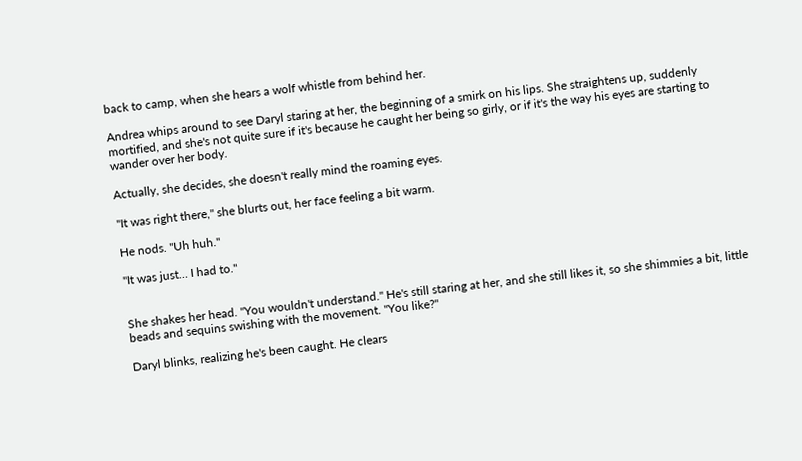back to camp, when she hears a wolf whistle from behind her.

Andrea whips around to see Daryl staring at her, the beginning of a smirk on his lips. She straightens up, suddenly mortified, and she's not quite sure if it's because he caught her being so girly, or if it's the way his eyes are starting to wander over her body.

Actually, she decides, she doesn't really mind the roaming eyes.

"It was right there," she blurts out, her face feeling a bit warm.

He nods. "Uh huh."

"It was just… I had to."


She shakes her head. "You wouldn't understand." He's still staring at her, and she still likes it, so she shimmies a bit, little beads and sequins swishing with the movement. "You like?"

Daryl blinks, realizing he's been caught. He clears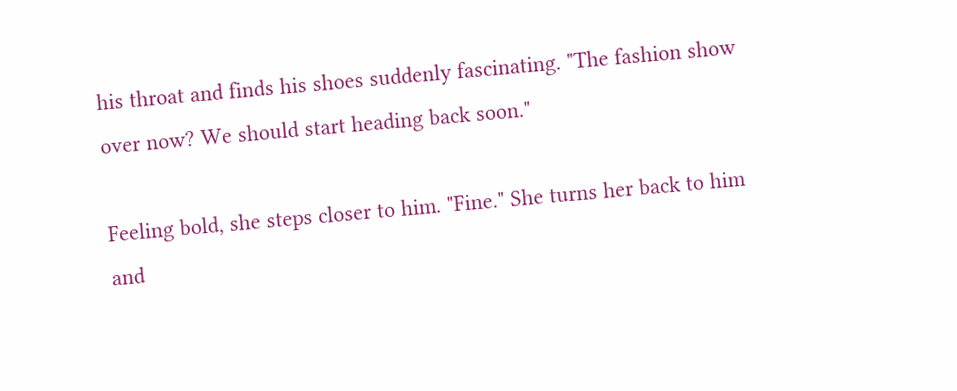his throat and finds his shoes suddenly fascinating. "The fashion show over now? We should start heading back soon."

Feeling bold, she steps closer to him. "Fine." She turns her back to him and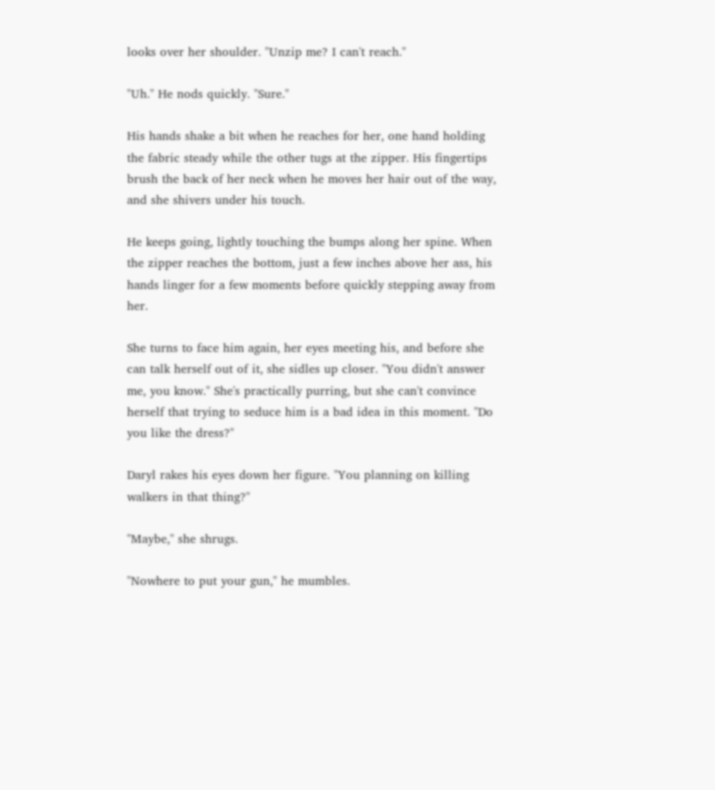looks over her shoulder. "Unzip me? I can't reach."

"Uh." He nods quickly. "Sure."

His hands shake a bit when he reaches for her, one hand holding the fabric steady while the other tugs at the zipper. His fingertips brush the back of her neck when he moves her hair out of the way, and she shivers under his touch.

He keeps going, lightly touching the bumps along her spine. When the zipper reaches the bottom, just a few inches above her ass, his hands linger for a few moments before quickly stepping away from her.

She turns to face him again, her eyes meeting his, and before she can talk herself out of it, she sidles up closer. "You didn't answer me, you know." She's practically purring, but she can't convince herself that trying to seduce him is a bad idea in this moment. "Do you like the dress?"

Daryl rakes his eyes down her figure. "You planning on killing walkers in that thing?"

"Maybe," she shrugs.

"Nowhere to put your gun," he mumbles.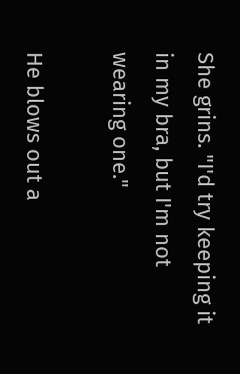She grins. "I'd try keeping it in my bra, but I'm not wearing one."

He blows out a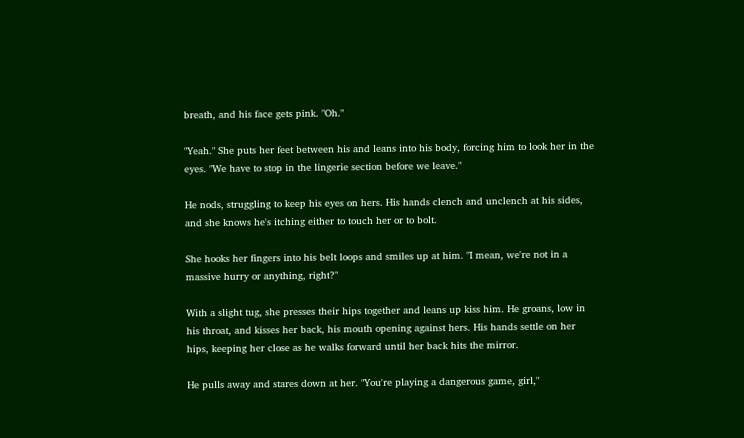breath, and his face gets pink. "Oh."

"Yeah." She puts her feet between his and leans into his body, forcing him to look her in the eyes. "We have to stop in the lingerie section before we leave."

He nods, struggling to keep his eyes on hers. His hands clench and unclench at his sides, and she knows he's itching either to touch her or to bolt.

She hooks her fingers into his belt loops and smiles up at him. "I mean, we're not in a massive hurry or anything, right?"

With a slight tug, she presses their hips together and leans up kiss him. He groans, low in his throat, and kisses her back, his mouth opening against hers. His hands settle on her hips, keeping her close as he walks forward until her back hits the mirror.

He pulls away and stares down at her. "You're playing a dangerous game, girl,"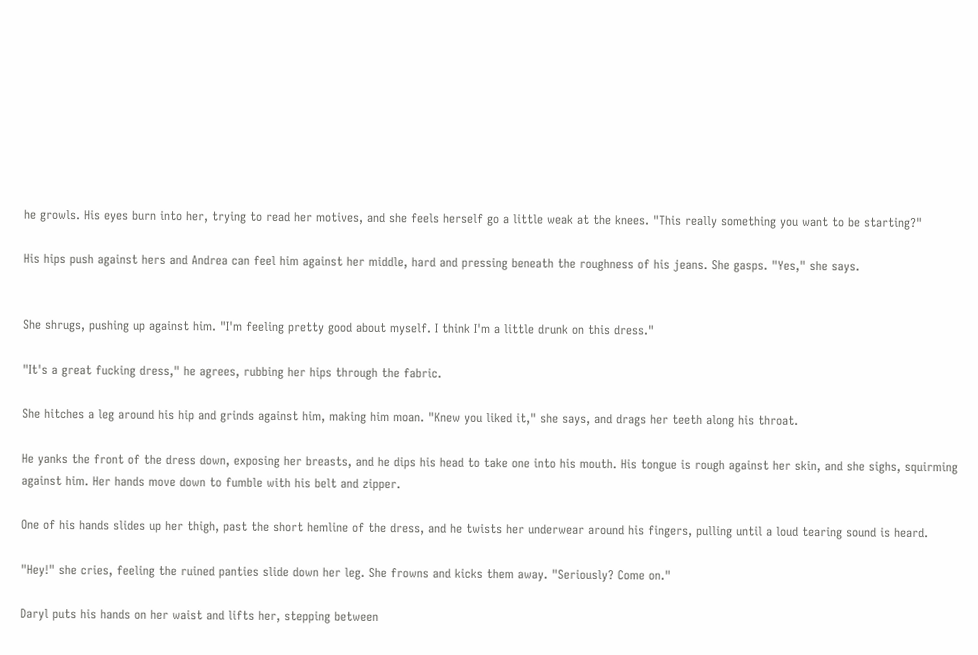he growls. His eyes burn into her, trying to read her motives, and she feels herself go a little weak at the knees. "This really something you want to be starting?"

His hips push against hers and Andrea can feel him against her middle, hard and pressing beneath the roughness of his jeans. She gasps. "Yes," she says.


She shrugs, pushing up against him. "I'm feeling pretty good about myself. I think I'm a little drunk on this dress."

"It's a great fucking dress," he agrees, rubbing her hips through the fabric.

She hitches a leg around his hip and grinds against him, making him moan. "Knew you liked it," she says, and drags her teeth along his throat.

He yanks the front of the dress down, exposing her breasts, and he dips his head to take one into his mouth. His tongue is rough against her skin, and she sighs, squirming against him. Her hands move down to fumble with his belt and zipper.

One of his hands slides up her thigh, past the short hemline of the dress, and he twists her underwear around his fingers, pulling until a loud tearing sound is heard.

"Hey!" she cries, feeling the ruined panties slide down her leg. She frowns and kicks them away. "Seriously? Come on."

Daryl puts his hands on her waist and lifts her, stepping between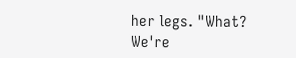her legs. "What? We're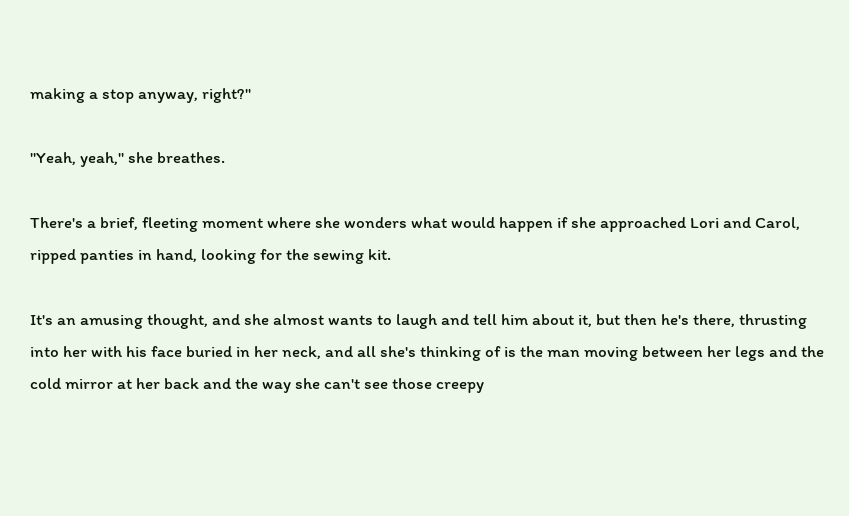making a stop anyway, right?"

"Yeah, yeah," she breathes.

There's a brief, fleeting moment where she wonders what would happen if she approached Lori and Carol, ripped panties in hand, looking for the sewing kit.

It's an amusing thought, and she almost wants to laugh and tell him about it, but then he's there, thrusting into her with his face buried in her neck, and all she's thinking of is the man moving between her legs and the cold mirror at her back and the way she can't see those creepy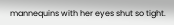mannequins with her eyes shut so tight.